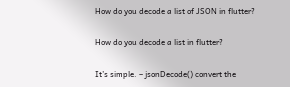How do you decode a list of JSON in flutter?

How do you decode a list in flutter?

It’s simple. – jsonDecode() convert the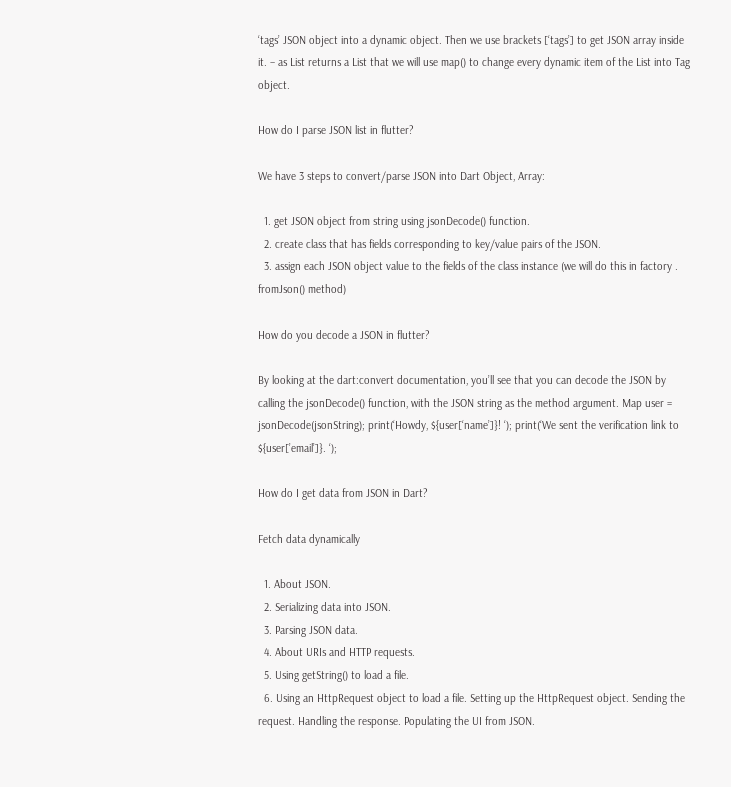‘tags’ JSON object into a dynamic object. Then we use brackets [‘tags’] to get JSON array inside it. – as List returns a List that we will use map() to change every dynamic item of the List into Tag object.

How do I parse JSON list in flutter?

We have 3 steps to convert/parse JSON into Dart Object, Array:

  1. get JSON object from string using jsonDecode() function.
  2. create class that has fields corresponding to key/value pairs of the JSON.
  3. assign each JSON object value to the fields of the class instance (we will do this in factory . fromJson() method)

How do you decode a JSON in flutter?

By looking at the dart:convert documentation, you’ll see that you can decode the JSON by calling the jsonDecode() function, with the JSON string as the method argument. Map user = jsonDecode(jsonString); print(‘Howdy, ${user[‘name’]}! ‘); print(‘We sent the verification link to ${user[’email’]}. ‘);

How do I get data from JSON in Dart?

Fetch data dynamically

  1. About JSON.
  2. Serializing data into JSON.
  3. Parsing JSON data.
  4. About URIs and HTTP requests.
  5. Using getString() to load a file.
  6. Using an HttpRequest object to load a file. Setting up the HttpRequest object. Sending the request. Handling the response. Populating the UI from JSON.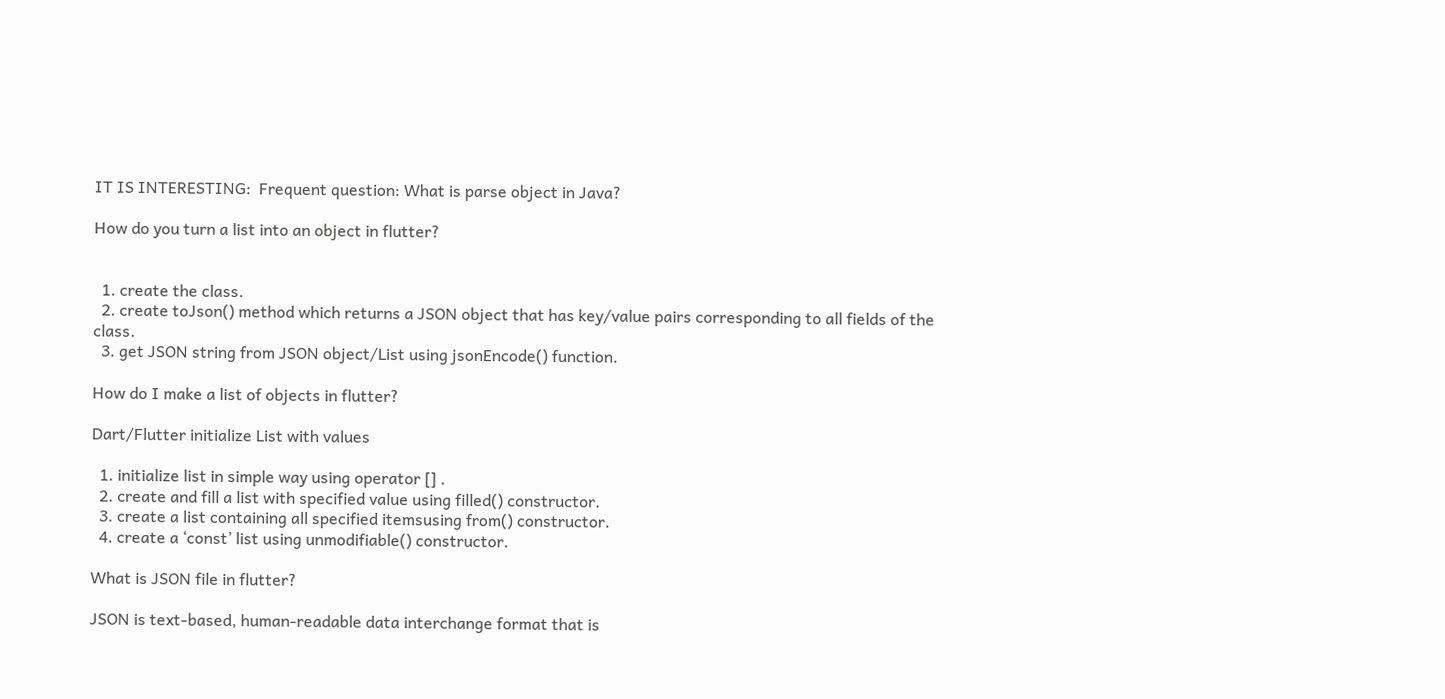IT IS INTERESTING:  Frequent question: What is parse object in Java?

How do you turn a list into an object in flutter?


  1. create the class.
  2. create toJson() method which returns a JSON object that has key/value pairs corresponding to all fields of the class.
  3. get JSON string from JSON object/List using jsonEncode() function.

How do I make a list of objects in flutter?

Dart/Flutter initialize List with values

  1. initialize list in simple way using operator [] .
  2. create and fill a list with specified value using filled() constructor.
  3. create a list containing all specified itemsusing from() constructor.
  4. create a ‘const’ list using unmodifiable() constructor.

What is JSON file in flutter?

JSON is text-based, human-readable data interchange format that is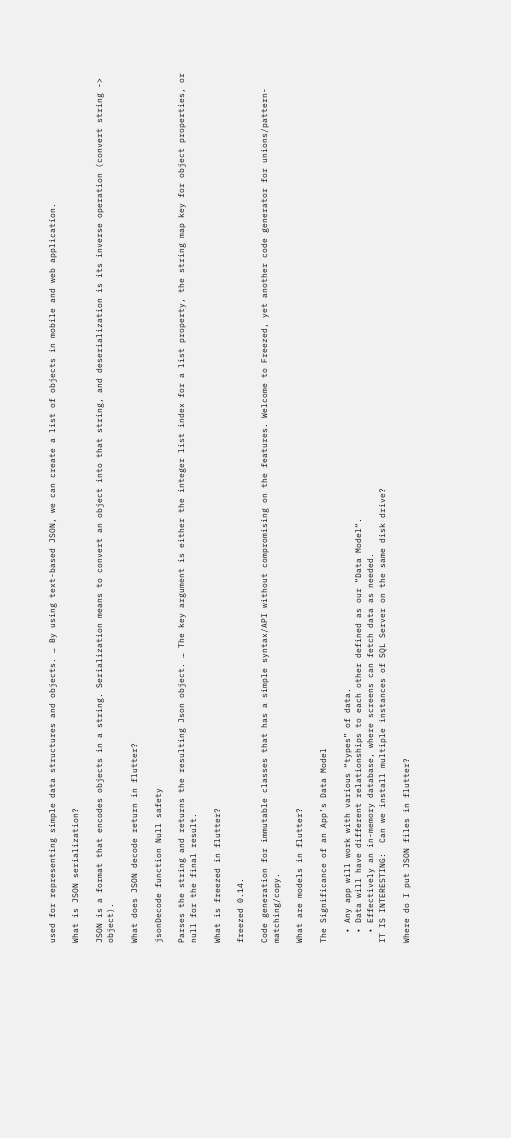used for representing simple data structures and objects. … By using text-based JSON, we can create a list of objects in mobile and web application.

What is JSON serialization?

JSON is a format that encodes objects in a string. Serialization means to convert an object into that string, and deserialization is its inverse operation (convert string -> object).

What does JSON decode return in flutter?

jsonDecode function Null safety

Parses the string and returns the resulting Json object. … The key argument is either the integer list index for a list property, the string map key for object properties, or null for the final result.

What is freezed in flutter?

freezed 0.14.

Code generation for immutable classes that has a simple syntax/API without compromising on the features. Welcome to Freezed, yet another code generator for unions/pattern-matching/copy.

What are models in flutter?

The Significance of an App’s Data Model

  • Any app will work with various “types” of data.
  • Data will have different relationships to each other defined as our “Data Model“.
  • Effectively an in-memory database, where screens can fetch data as needed.
IT IS INTERESTING:  Can we install multiple instances of SQL Server on the same disk drive?

Where do I put JSON files in flutter?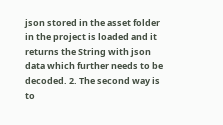json stored in the asset folder in the project is loaded and it returns the String with json data which further needs to be decoded. 2. The second way is to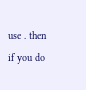use . then if you do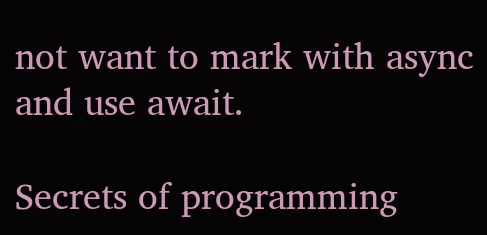not want to mark with async and use await.

Secrets of programming